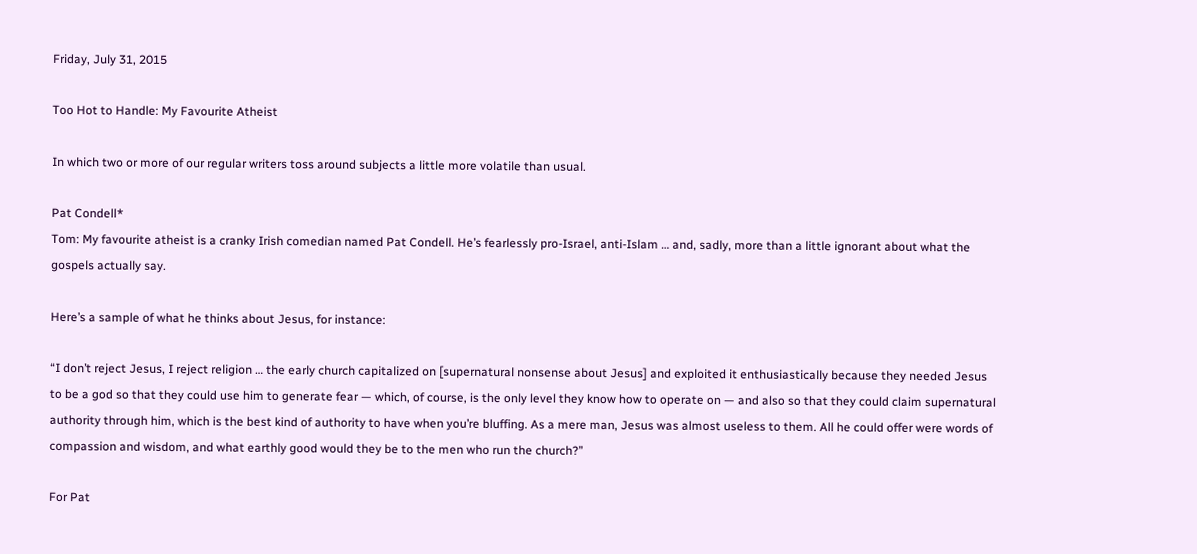Friday, July 31, 2015

Too Hot to Handle: My Favourite Atheist

In which two or more of our regular writers toss around subjects a little more volatile than usual.

Pat Condell*
Tom: My favourite atheist is a cranky Irish comedian named Pat Condell. He’s fearlessly pro-Israel, anti-Islam … and, sadly, more than a little ignorant about what the gospels actually say.

Here’s a sample of what he thinks about Jesus, for instance:

“I don’t reject Jesus, I reject religion … the early church capitalized on [supernatural nonsense about Jesus] and exploited it enthusiastically because they needed Jesus to be a god so that they could use him to generate fear — which, of course, is the only level they know how to operate on — and also so that they could claim supernatural authority through him, which is the best kind of authority to have when you’re bluffing. As a mere man, Jesus was almost useless to them. All he could offer were words of compassion and wisdom, and what earthly good would they be to the men who run the church?”

For Pat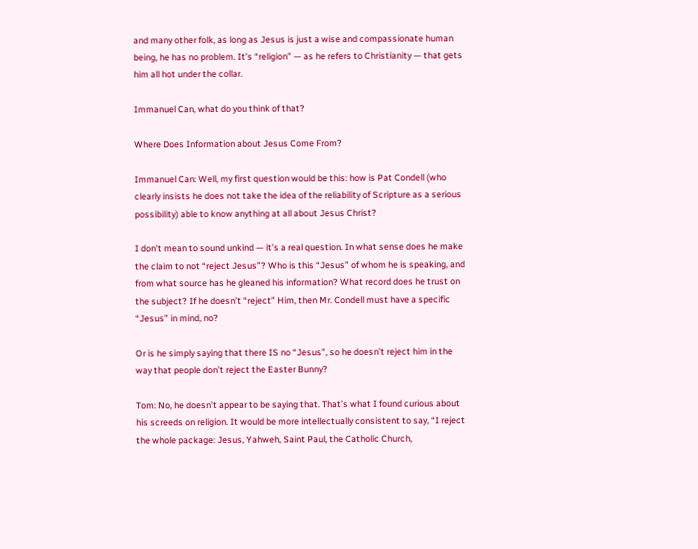and many other folk, as long as Jesus is just a wise and compassionate human being, he has no problem. It’s “religion” — as he refers to Christianity — that gets him all hot under the collar.

Immanuel Can, what do you think of that?

Where Does Information about Jesus Come From?

Immanuel Can: Well, my first question would be this: how is Pat Condell (who clearly insists he does not take the idea of the reliability of Scripture as a serious possibility) able to know anything at all about Jesus Christ?

I don’t mean to sound unkind — it’s a real question. In what sense does he make the claim to not “reject Jesus”? Who is this “Jesus” of whom he is speaking, and from what source has he gleaned his information? What record does he trust on the subject? If he doesn’t “reject” Him, then Mr. Condell must have a specific “Jesus” in mind, no?

Or is he simply saying that there IS no “Jesus”, so he doesn’t reject him in the way that people don’t reject the Easter Bunny?

Tom: No, he doesn’t appear to be saying that. That’s what I found curious about his screeds on religion. It would be more intellectually consistent to say, “I reject the whole package: Jesus, Yahweh, Saint Paul, the Catholic Church,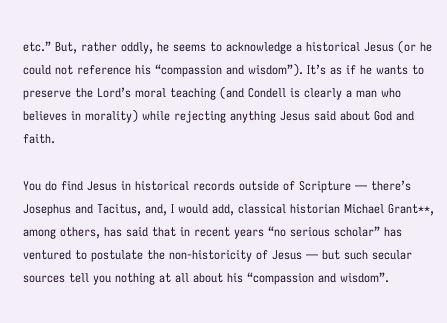etc.” But, rather oddly, he seems to acknowledge a historical Jesus (or he could not reference his “compassion and wisdom”). It’s as if he wants to preserve the Lord’s moral teaching (and Condell is clearly a man who believes in morality) while rejecting anything Jesus said about God and faith.

You do find Jesus in historical records outside of Scripture — there’s Josephus and Tacitus, and, I would add, classical historian Michael Grant**, among others, has said that in recent years “no serious scholar” has ventured to postulate the non-historicity of Jesus — but such secular sources tell you nothing at all about his “compassion and wisdom”.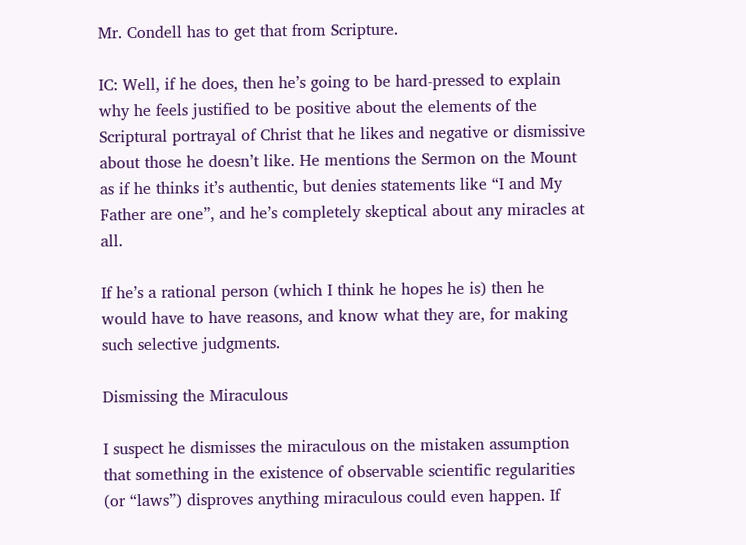Mr. Condell has to get that from Scripture.

IC: Well, if he does, then he’s going to be hard-pressed to explain why he feels justified to be positive about the elements of the Scriptural portrayal of Christ that he likes and negative or dismissive about those he doesn’t like. He mentions the Sermon on the Mount as if he thinks it’s authentic, but denies statements like “I and My Father are one”, and he’s completely skeptical about any miracles at all.

If he’s a rational person (which I think he hopes he is) then he would have to have reasons, and know what they are, for making such selective judgments.

Dismissing the Miraculous

I suspect he dismisses the miraculous on the mistaken assumption that something in the existence of observable scientific regularities (or “laws”) disproves anything miraculous could even happen. If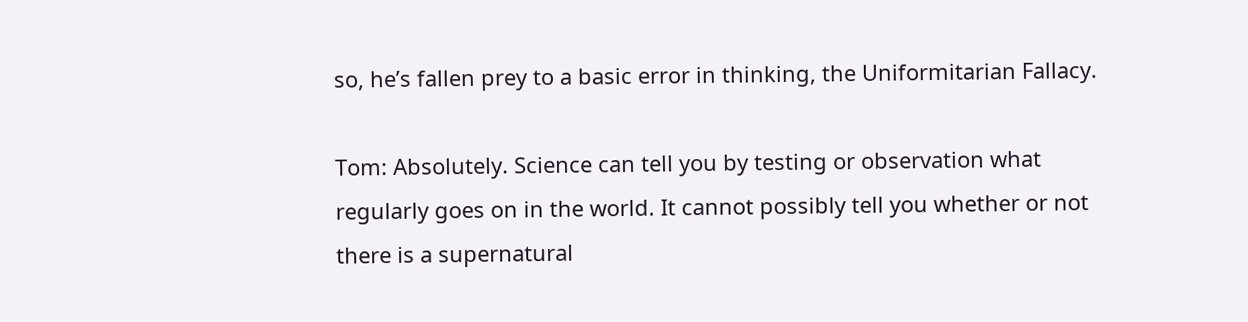so, he’s fallen prey to a basic error in thinking, the Uniformitarian Fallacy.

Tom: Absolutely. Science can tell you by testing or observation what regularly goes on in the world. It cannot possibly tell you whether or not there is a supernatural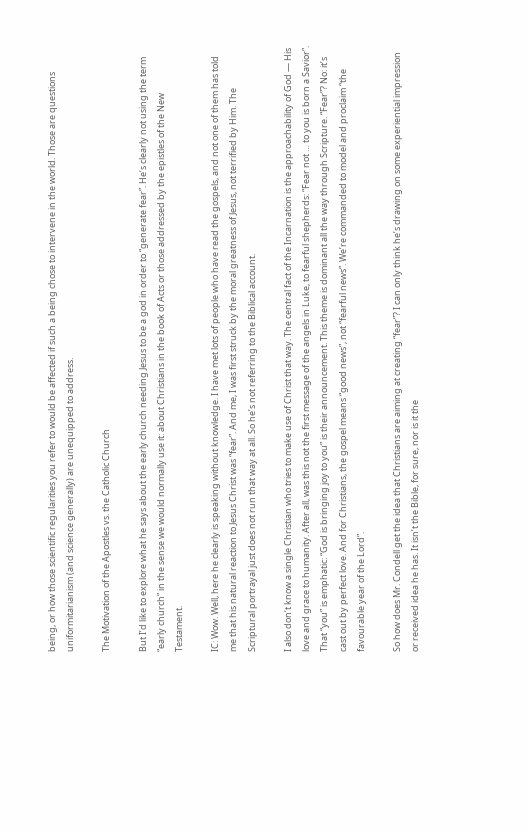being, or how those scientific regularities you refer to would be affected if such a being chose to intervene in the world. Those are questions uniformitarianism (and science generally) are unequipped to address.

The Motivation of the Apostles vs. the Catholic Church

But I’d like to explore what he says about the early church needing Jesus to be a god in order to “generate fear”. He’s clearly not using the term “early church” in the sense we would normally use it: about Christians in the book of Acts or those addressed by the epistles of the New Testament.

IC: Wow. Well, here he clearly is speaking without knowledge. I have met lots of people who have read the gospels, and not one of them has told me that his natural reaction to Jesus Christ was “fear”. And me, I was first struck by the moral greatness of Jesus, not terrified by Him. The Scriptural portrayal just does not run that way at all. So he’s not referring to the Biblical account.

I also don’t know a single Christian who tries to make use of Christ that way. The central fact of the Incarnation is the approachability of God — His love and grace to humanity. After all, was this not the first message of the angels in Luke, to fearful shepherds: “Fear not … to you is born a Savior”. That “you” is emphatic: “God is bringing joy to you” is their announcement. This theme is dominant all the way through Scripture. “Fear”? No: it’s cast out by perfect love. And for Christians, the gospel means “good news”, not “fearful news”. We’re commanded to model and proclaim “the favourable year of the Lord”.

So how does Mr. Condell get the idea that Christians are aiming at creating “fear”? I can only think he’s drawing on some experiential impression or received idea he has. It isn’t the Bible, for sure, nor is it the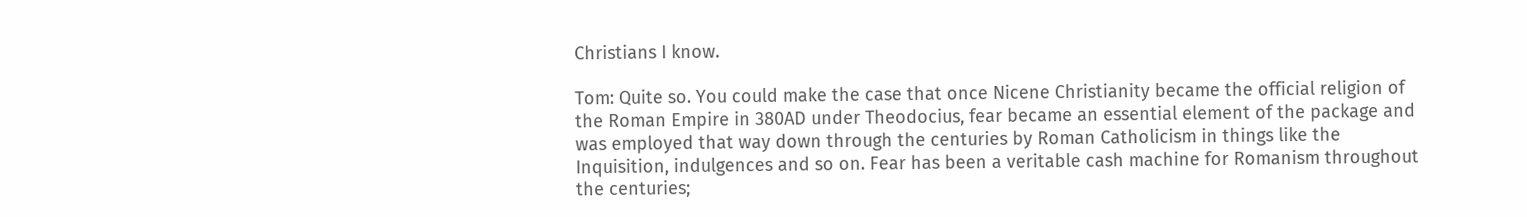Christians I know.

Tom: Quite so. You could make the case that once Nicene Christianity became the official religion of the Roman Empire in 380AD under Theodocius, fear became an essential element of the package and was employed that way down through the centuries by Roman Catholicism in things like the Inquisition, indulgences and so on. Fear has been a veritable cash machine for Romanism throughout the centuries;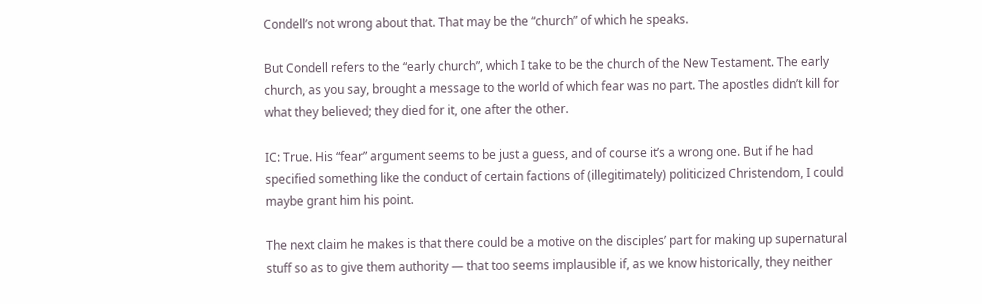Condell’s not wrong about that. That may be the “church” of which he speaks.

But Condell refers to the “early church”, which I take to be the church of the New Testament. The early church, as you say, brought a message to the world of which fear was no part. The apostles didn’t kill for what they believed; they died for it, one after the other.

IC: True. His “fear” argument seems to be just a guess, and of course it’s a wrong one. But if he had specified something like the conduct of certain factions of (illegitimately) politicized Christendom, I could maybe grant him his point.

The next claim he makes is that there could be a motive on the disciples’ part for making up supernatural stuff so as to give them authority — that too seems implausible if, as we know historically, they neither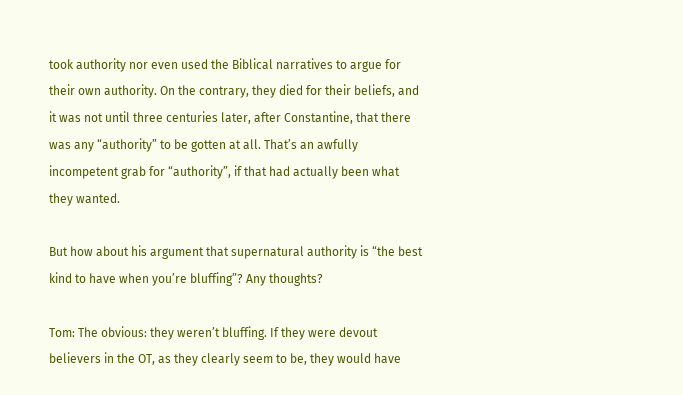took authority nor even used the Biblical narratives to argue for their own authority. On the contrary, they died for their beliefs, and it was not until three centuries later, after Constantine, that there was any “authority” to be gotten at all. That’s an awfully incompetent grab for “authority”, if that had actually been what they wanted.

But how about his argument that supernatural authority is “the best kind to have when you’re bluffing”? Any thoughts?

Tom: The obvious: they weren’t bluffing. If they were devout believers in the OT, as they clearly seem to be, they would have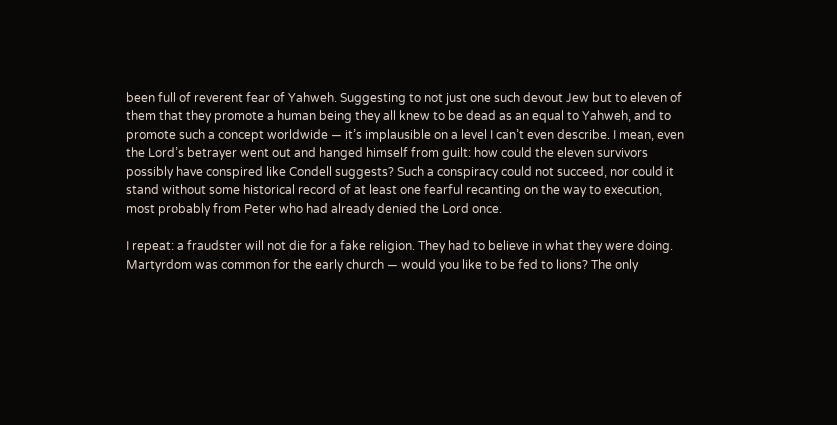been full of reverent fear of Yahweh. Suggesting to not just one such devout Jew but to eleven of them that they promote a human being they all knew to be dead as an equal to Yahweh, and to promote such a concept worldwide — it’s implausible on a level I can’t even describe. I mean, even the Lord’s betrayer went out and hanged himself from guilt: how could the eleven survivors possibly have conspired like Condell suggests? Such a conspiracy could not succeed, nor could it stand without some historical record of at least one fearful recanting on the way to execution, most probably from Peter who had already denied the Lord once.

I repeat: a fraudster will not die for a fake religion. They had to believe in what they were doing. Martyrdom was common for the early church — would you like to be fed to lions? The only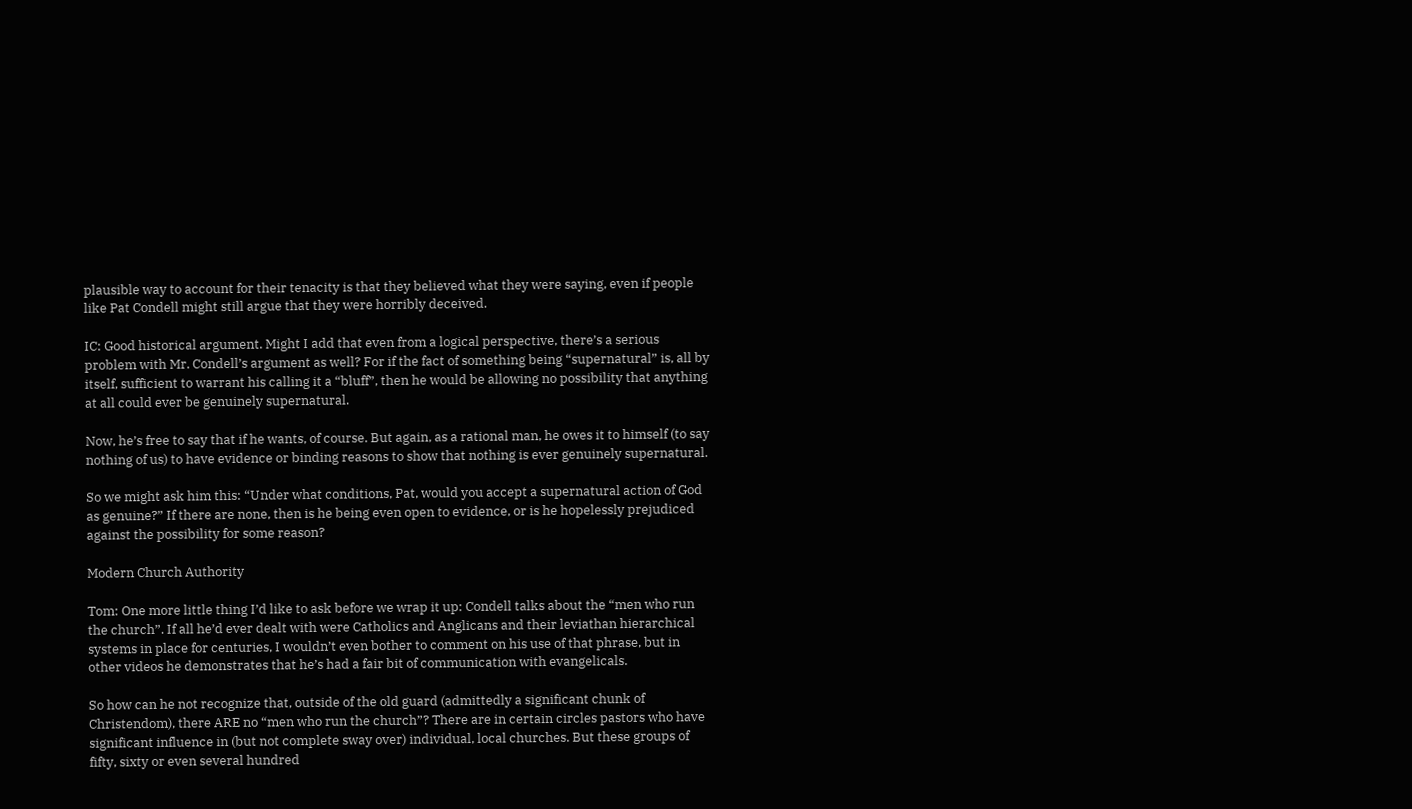plausible way to account for their tenacity is that they believed what they were saying, even if people like Pat Condell might still argue that they were horribly deceived.

IC: Good historical argument. Might I add that even from a logical perspective, there’s a serious problem with Mr. Condell’s argument as well? For if the fact of something being “supernatural” is, all by itself, sufficient to warrant his calling it a “bluff”, then he would be allowing no possibility that anything at all could ever be genuinely supernatural.

Now, he’s free to say that if he wants, of course. But again, as a rational man, he owes it to himself (to say nothing of us) to have evidence or binding reasons to show that nothing is ever genuinely supernatural.

So we might ask him this: “Under what conditions, Pat, would you accept a supernatural action of God as genuine?” If there are none, then is he being even open to evidence, or is he hopelessly prejudiced against the possibility for some reason?

Modern Church Authority

Tom: One more little thing I’d like to ask before we wrap it up: Condell talks about the “men who run the church”. If all he’d ever dealt with were Catholics and Anglicans and their leviathan hierarchical systems in place for centuries, I wouldn’t even bother to comment on his use of that phrase, but in other videos he demonstrates that he’s had a fair bit of communication with evangelicals.

So how can he not recognize that, outside of the old guard (admittedly a significant chunk of Christendom), there ARE no “men who run the church”? There are in certain circles pastors who have significant influence in (but not complete sway over) individual, local churches. But these groups of fifty, sixty or even several hundred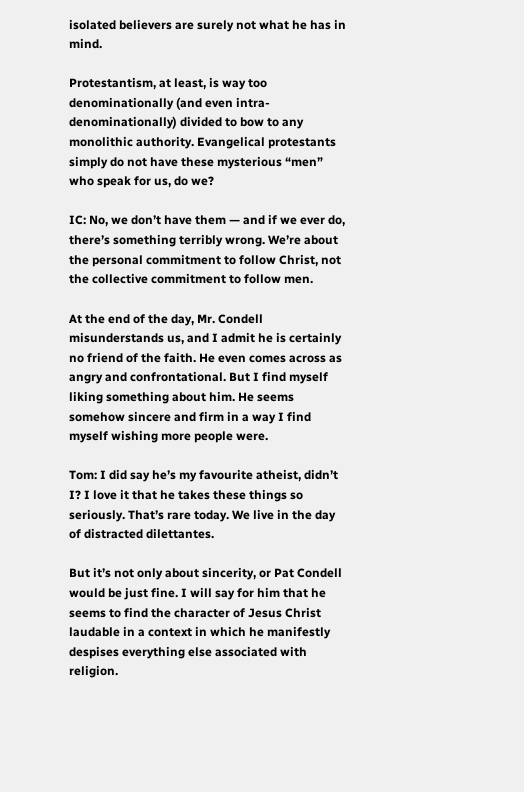isolated believers are surely not what he has in mind.

Protestantism, at least, is way too denominationally (and even intra-denominationally) divided to bow to any monolithic authority. Evangelical protestants simply do not have these mysterious “men” who speak for us, do we?

IC: No, we don’t have them — and if we ever do, there’s something terribly wrong. We’re about the personal commitment to follow Christ, not the collective commitment to follow men.

At the end of the day, Mr. Condell misunderstands us, and I admit he is certainly no friend of the faith. He even comes across as angry and confrontational. But I find myself liking something about him. He seems somehow sincere and firm in a way I find myself wishing more people were.

Tom: I did say he’s my favourite atheist, didn’t I? I love it that he takes these things so seriously. That’s rare today. We live in the day of distracted dilettantes.

But it’s not only about sincerity, or Pat Condell would be just fine. I will say for him that he seems to find the character of Jesus Christ laudable in a context in which he manifestly despises everything else associated with religion.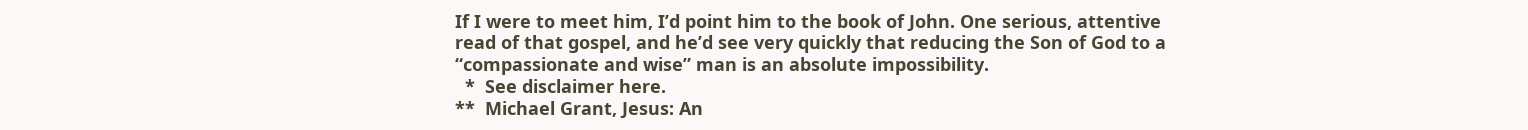If I were to meet him, I’d point him to the book of John. One serious, attentive read of that gospel, and he’d see very quickly that reducing the Son of God to a “compassionate and wise” man is an absolute impossibility.
  *  See disclaimer here.
**  Michael Grant, Jesus: An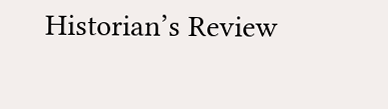Historian’s Review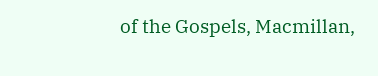of the Gospels, Macmillan,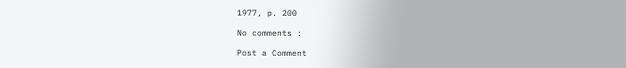1977, p. 200

No comments :

Post a Comment